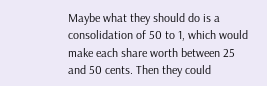Maybe what they should do is a consolidation of 50 to 1, which would make each share worth between 25 and 50 cents. Then they could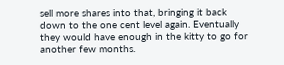sell more shares into that, bringing it back down to the one cent level again. Eventually they would have enough in the kitty to go for another few months.